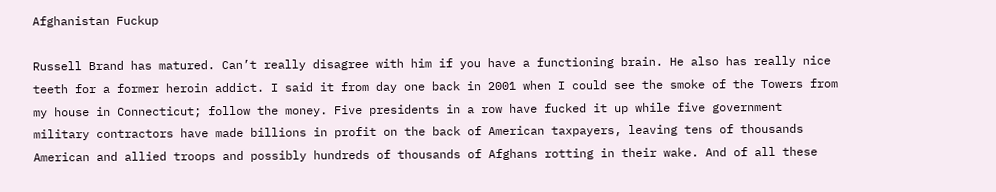Afghanistan Fuckup

Russell Brand has matured. Can’t really disagree with him if you have a functioning brain. He also has really nice teeth for a former heroin addict. I said it from day one back in 2001 when I could see the smoke of the Towers from my house in Connecticut; follow the money. Five presidents in a row have fucked it up while five government military contractors have made billions in profit on the back of American taxpayers, leaving tens of thousands American and allied troops and possibly hundreds of thousands of Afghans rotting in their wake. And of all these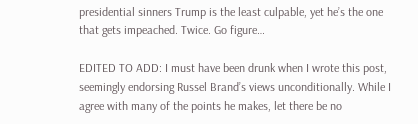presidential sinners Trump is the least culpable, yet he’s the one that gets impeached. Twice. Go figure…

EDITED TO ADD: I must have been drunk when I wrote this post, seemingly endorsing Russel Brand’s views unconditionally. While I agree with many of the points he makes, let there be no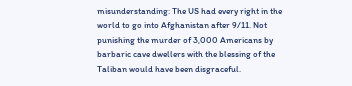misunderstanding: The US had every right in the world to go into Afghanistan after 9/11. Not punishing the murder of 3,000 Americans by barbaric cave dwellers with the blessing of the Taliban would have been disgraceful.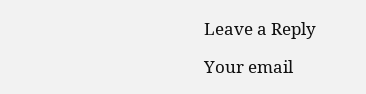Leave a Reply

Your email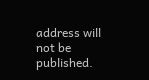address will not be published.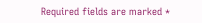Required fields are marked *